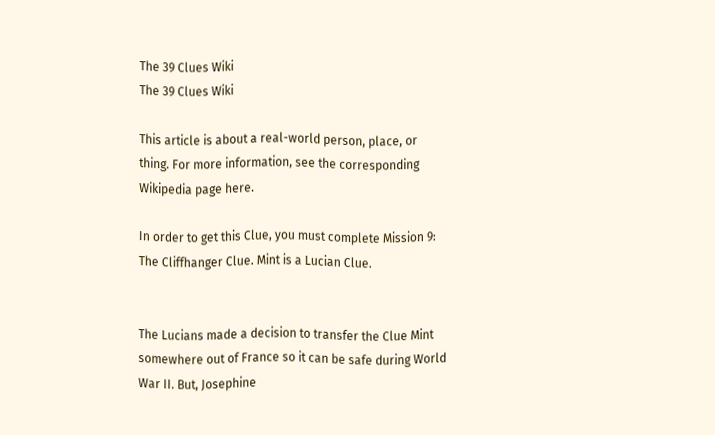The 39 Clues Wiki
The 39 Clues Wiki

This article is about a real-world person, place, or thing. For more information, see the corresponding Wikipedia page here.

In order to get this Clue, you must complete Mission 9: The Cliffhanger Clue. Mint is a Lucian Clue.


The Lucians made a decision to transfer the Clue Mint somewhere out of France so it can be safe during World War II. But, Josephine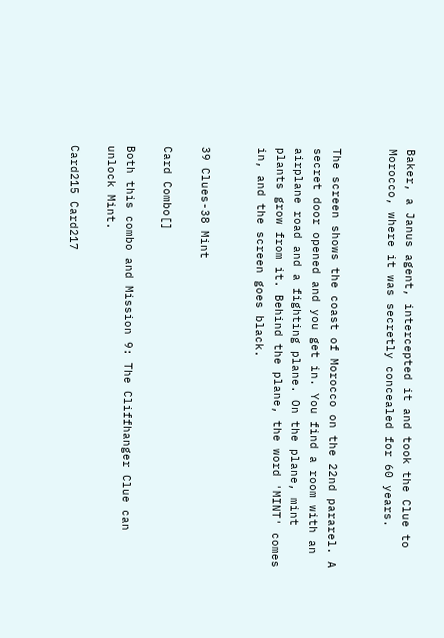Baker, a Janus agent, intercepted it and took the Clue to Morocco, where it was secretly concealed for 60 years.


The screen shows the coast of Morocco on the 22nd pararel. A secret door opened and you get in. You find a room with an airplane road and a fighting plane. On the plane, mint plants grow from it. Behind the plane, the word 'MINT' comes in, and the screen goes black.


39 Clues-38 Mint

Card Combo[]

Both this combo and Mission 9: The Cliffhanger Clue can unlock Mint.

Card215 Card217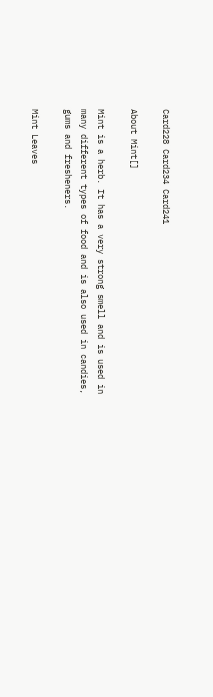Card228 Card234 Card241

About Mint[]

Mint is a herb. It has a very strong smell and is used in many different types of food and is also used in candies, gums and fresheners.

Mint Leaves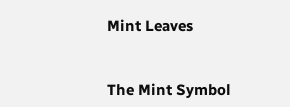Mint Leaves


The Mint Symbol